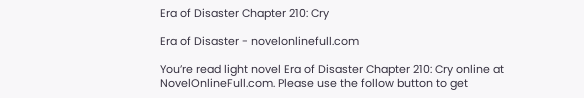Era of Disaster Chapter 210: Cry

Era of Disaster - novelonlinefull.com

You’re read light novel Era of Disaster Chapter 210: Cry online at NovelOnlineFull.com. Please use the follow button to get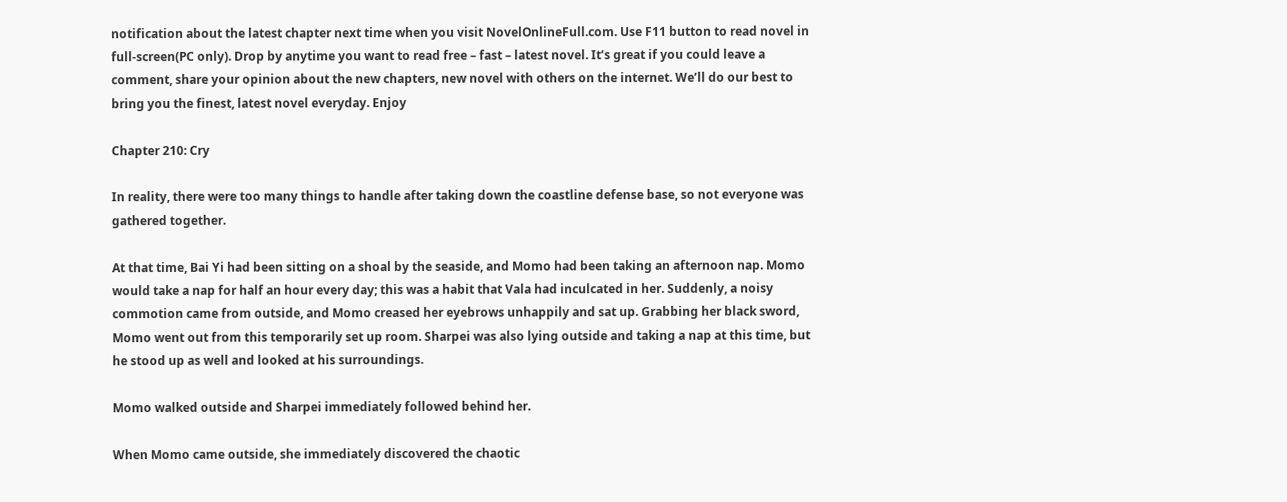notification about the latest chapter next time when you visit NovelOnlineFull.com. Use F11 button to read novel in full-screen(PC only). Drop by anytime you want to read free – fast – latest novel. It’s great if you could leave a comment, share your opinion about the new chapters, new novel with others on the internet. We’ll do our best to bring you the finest, latest novel everyday. Enjoy

Chapter 210: Cry

In reality, there were too many things to handle after taking down the coastline defense base, so not everyone was gathered together.

At that time, Bai Yi had been sitting on a shoal by the seaside, and Momo had been taking an afternoon nap. Momo would take a nap for half an hour every day; this was a habit that Vala had inculcated in her. Suddenly, a noisy commotion came from outside, and Momo creased her eyebrows unhappily and sat up. Grabbing her black sword, Momo went out from this temporarily set up room. Sharpei was also lying outside and taking a nap at this time, but he stood up as well and looked at his surroundings.

Momo walked outside and Sharpei immediately followed behind her.

When Momo came outside, she immediately discovered the chaotic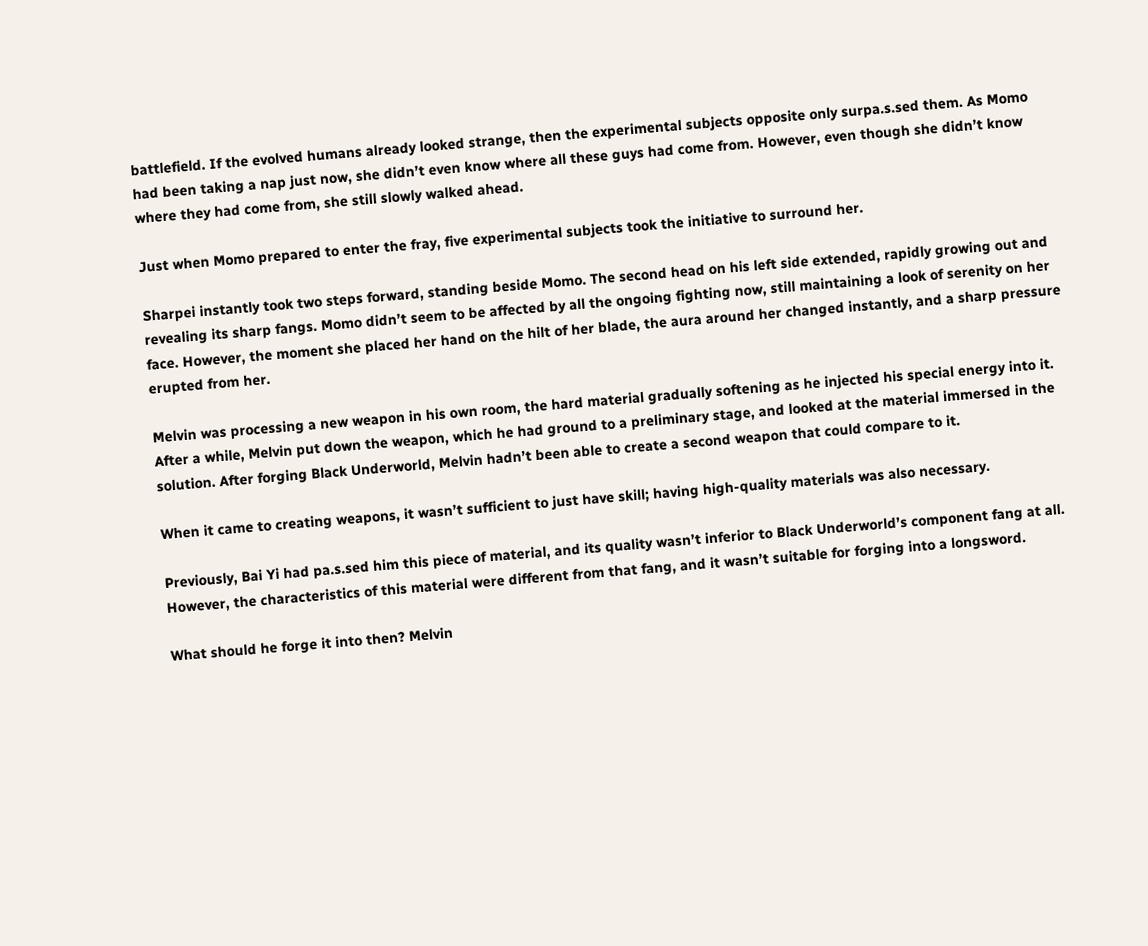battlefield. If the evolved humans already looked strange, then the experimental subjects opposite only surpa.s.sed them. As Momo had been taking a nap just now, she didn’t even know where all these guys had come from. However, even though she didn’t know where they had come from, she still slowly walked ahead.

Just when Momo prepared to enter the fray, five experimental subjects took the initiative to surround her.

Sharpei instantly took two steps forward, standing beside Momo. The second head on his left side extended, rapidly growing out and revealing its sharp fangs. Momo didn’t seem to be affected by all the ongoing fighting now, still maintaining a look of serenity on her face. However, the moment she placed her hand on the hilt of her blade, the aura around her changed instantly, and a sharp pressure erupted from her.

Melvin was processing a new weapon in his own room, the hard material gradually softening as he injected his special energy into it. After a while, Melvin put down the weapon, which he had ground to a preliminary stage, and looked at the material immersed in the solution. After forging Black Underworld, Melvin hadn’t been able to create a second weapon that could compare to it.

When it came to creating weapons, it wasn’t sufficient to just have skill; having high-quality materials was also necessary.

Previously, Bai Yi had pa.s.sed him this piece of material, and its quality wasn’t inferior to Black Underworld’s component fang at all. However, the characteristics of this material were different from that fang, and it wasn’t suitable for forging into a longsword.

What should he forge it into then? Melvin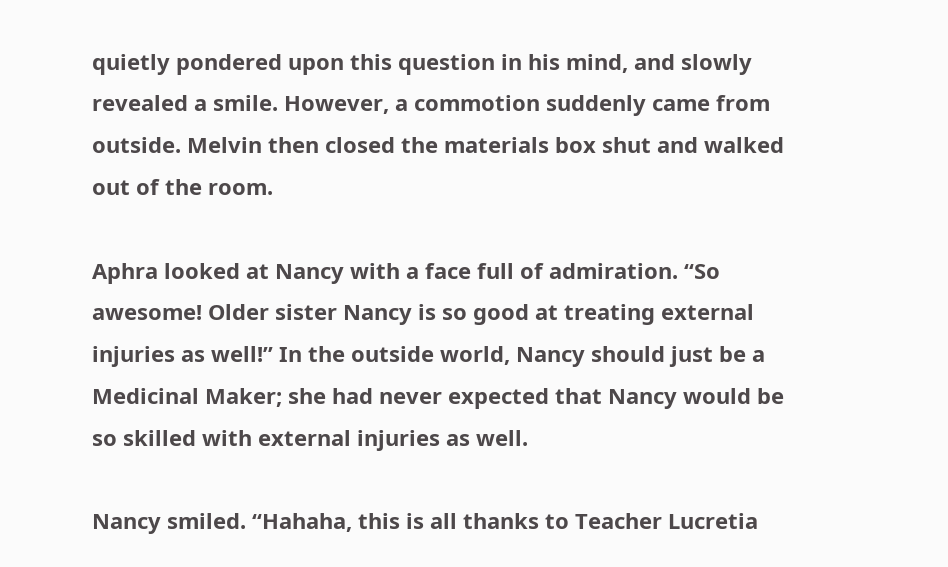quietly pondered upon this question in his mind, and slowly revealed a smile. However, a commotion suddenly came from outside. Melvin then closed the materials box shut and walked out of the room.

Aphra looked at Nancy with a face full of admiration. “So awesome! Older sister Nancy is so good at treating external injuries as well!” In the outside world, Nancy should just be a Medicinal Maker; she had never expected that Nancy would be so skilled with external injuries as well.

Nancy smiled. “Hahaha, this is all thanks to Teacher Lucretia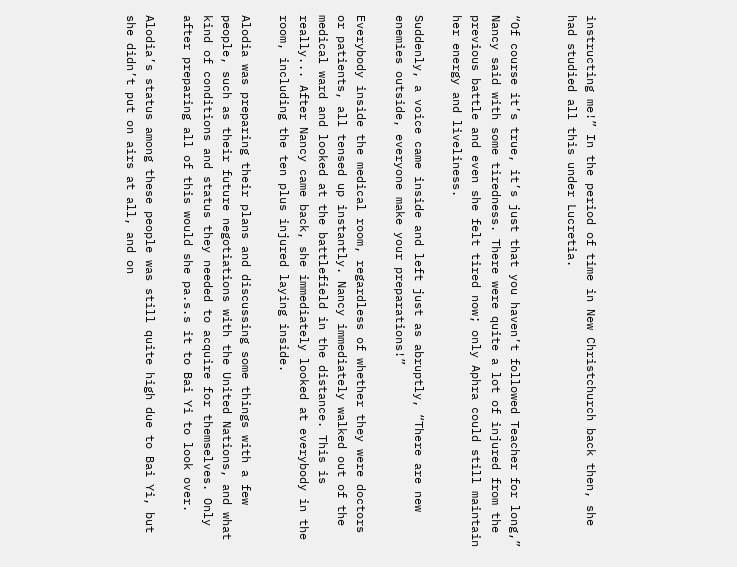instructing me!” In the period of time in New Christchurch back then, she had studied all this under Lucretia.


“Of course it’s true, it’s just that you haven’t followed Teacher for long,” Nancy said with some tiredness. There were quite a lot of injured from the previous battle and even she felt tired now; only Aphra could still maintain her energy and liveliness.

Suddenly, a voice came inside and left just as abruptly, “There are new enemies outside, everyone make your preparations!”

Everybody inside the medical room, regardless of whether they were doctors or patients, all tensed up instantly. Nancy immediately walked out of the medical ward and looked at the battlefield in the distance. This is really... After Nancy came back, she immediately looked at everybody in the room, including the ten plus injured laying inside.

Alodia was preparing their plans and discussing some things with a few people, such as their future negotiations with the United Nations, and what kind of conditions and status they needed to acquire for themselves. Only after preparing all of this would she pa.s.s it to Bai Yi to look over.

Alodia’s status among these people was still quite high due to Bai Yi, but she didn’t put on airs at all, and on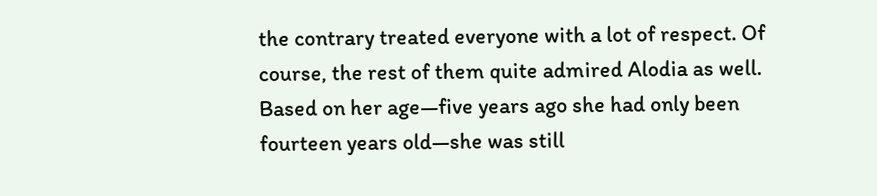the contrary treated everyone with a lot of respect. Of course, the rest of them quite admired Alodia as well. Based on her age—five years ago she had only been fourteen years old—she was still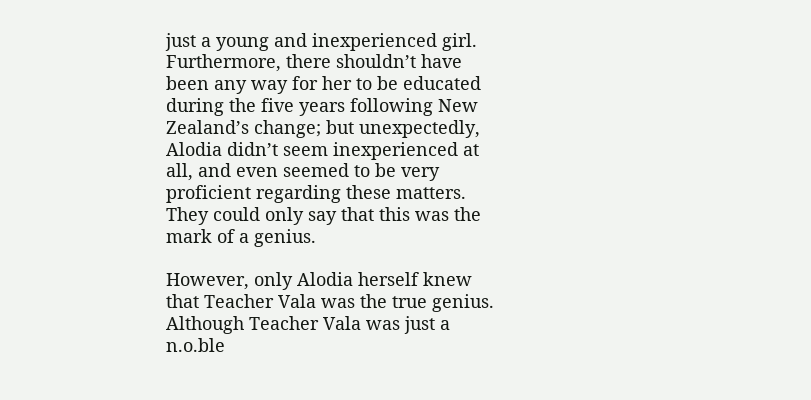just a young and inexperienced girl. Furthermore, there shouldn’t have been any way for her to be educated during the five years following New Zealand’s change; but unexpectedly, Alodia didn’t seem inexperienced at all, and even seemed to be very proficient regarding these matters. They could only say that this was the mark of a genius.

However, only Alodia herself knew that Teacher Vala was the true genius. Although Teacher Vala was just a n.o.ble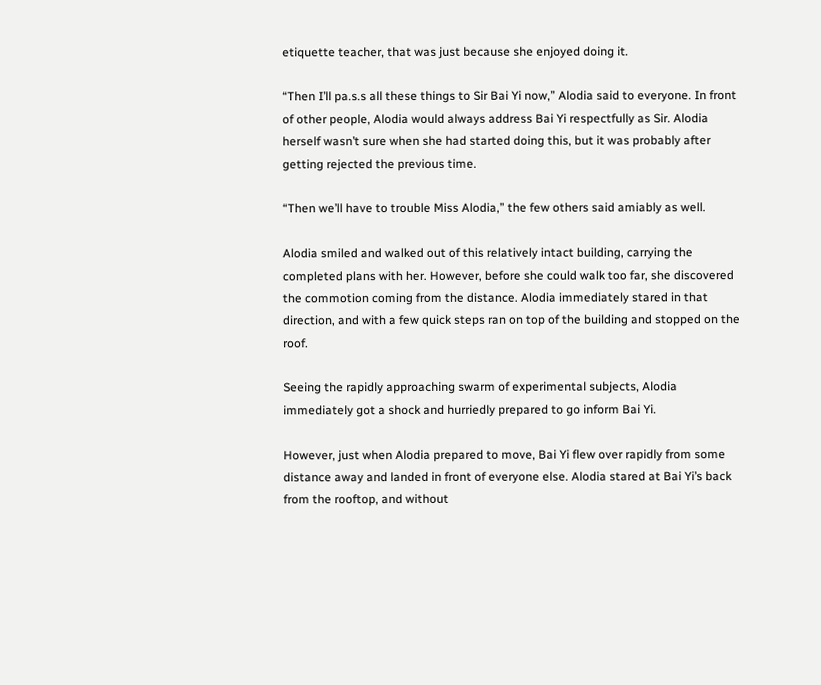etiquette teacher, that was just because she enjoyed doing it.

“Then I’ll pa.s.s all these things to Sir Bai Yi now,” Alodia said to everyone. In front of other people, Alodia would always address Bai Yi respectfully as Sir. Alodia herself wasn’t sure when she had started doing this, but it was probably after getting rejected the previous time.

“Then we’ll have to trouble Miss Alodia,” the few others said amiably as well.

Alodia smiled and walked out of this relatively intact building, carrying the completed plans with her. However, before she could walk too far, she discovered the commotion coming from the distance. Alodia immediately stared in that direction, and with a few quick steps ran on top of the building and stopped on the roof.

Seeing the rapidly approaching swarm of experimental subjects, Alodia immediately got a shock and hurriedly prepared to go inform Bai Yi.

However, just when Alodia prepared to move, Bai Yi flew over rapidly from some distance away and landed in front of everyone else. Alodia stared at Bai Yi’s back from the rooftop, and without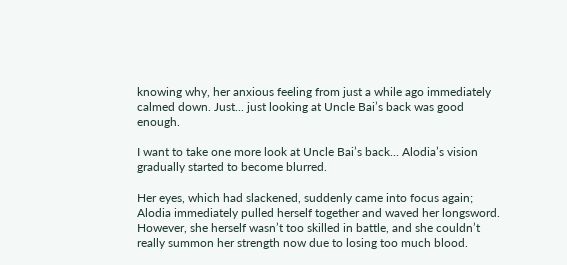knowing why, her anxious feeling from just a while ago immediately calmed down. Just... just looking at Uncle Bai’s back was good enough.

I want to take one more look at Uncle Bai’s back... Alodia’s vision gradually started to become blurred.

Her eyes, which had slackened, suddenly came into focus again; Alodia immediately pulled herself together and waved her longsword. However, she herself wasn’t too skilled in battle, and she couldn’t really summon her strength now due to losing too much blood.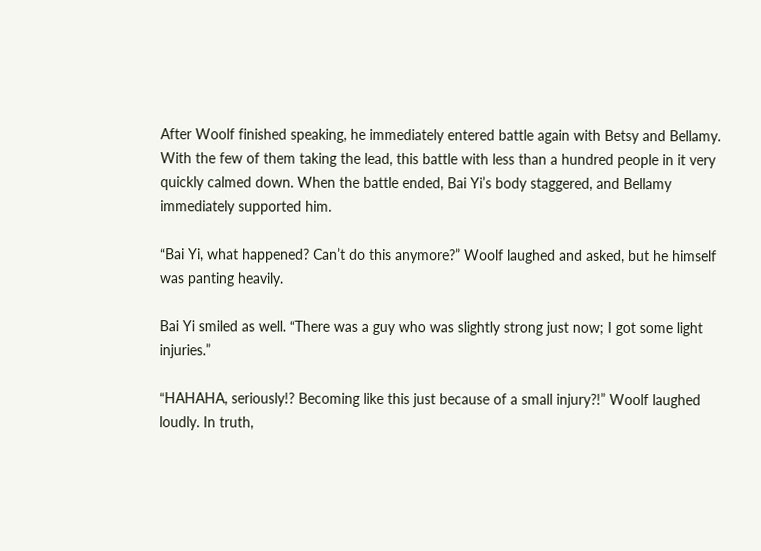After Woolf finished speaking, he immediately entered battle again with Betsy and Bellamy. With the few of them taking the lead, this battle with less than a hundred people in it very quickly calmed down. When the battle ended, Bai Yi’s body staggered, and Bellamy immediately supported him.

“Bai Yi, what happened? Can’t do this anymore?” Woolf laughed and asked, but he himself was panting heavily.

Bai Yi smiled as well. “There was a guy who was slightly strong just now; I got some light injuries.”

“HAHAHA, seriously!? Becoming like this just because of a small injury?!” Woolf laughed loudly. In truth,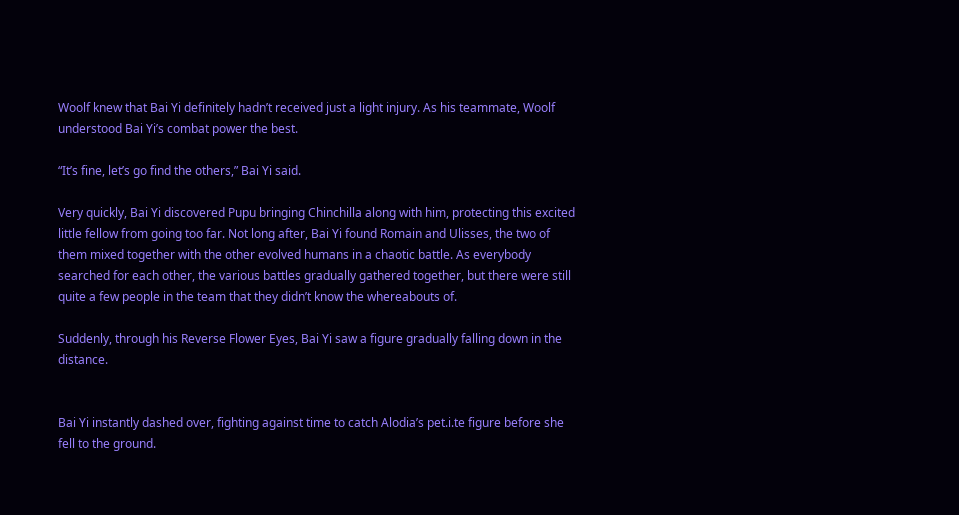Woolf knew that Bai Yi definitely hadn’t received just a light injury. As his teammate, Woolf understood Bai Yi’s combat power the best.

“It’s fine, let’s go find the others,” Bai Yi said.

Very quickly, Bai Yi discovered Pupu bringing Chinchilla along with him, protecting this excited little fellow from going too far. Not long after, Bai Yi found Romain and Ulisses, the two of them mixed together with the other evolved humans in a chaotic battle. As everybody searched for each other, the various battles gradually gathered together, but there were still quite a few people in the team that they didn’t know the whereabouts of.

Suddenly, through his Reverse Flower Eyes, Bai Yi saw a figure gradually falling down in the distance.


Bai Yi instantly dashed over, fighting against time to catch Alodia’s pet.i.te figure before she fell to the ground.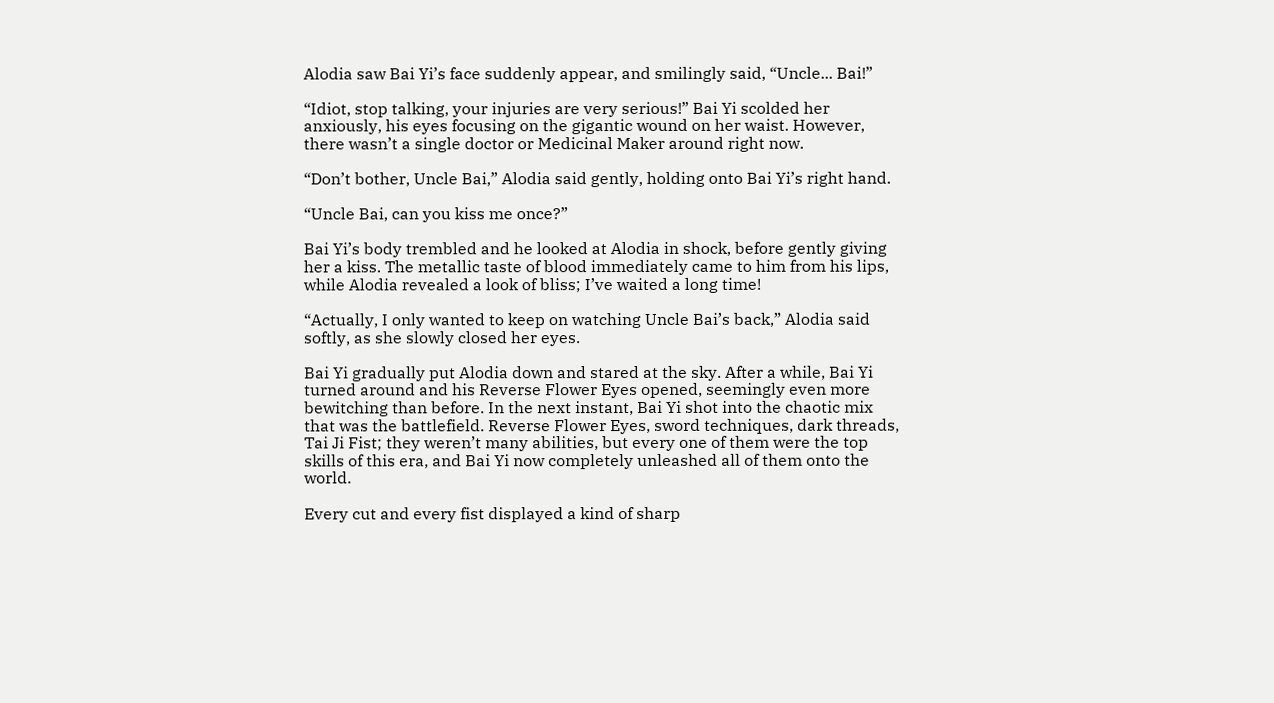Alodia saw Bai Yi’s face suddenly appear, and smilingly said, “Uncle... Bai!”

“Idiot, stop talking, your injuries are very serious!” Bai Yi scolded her anxiously, his eyes focusing on the gigantic wound on her waist. However, there wasn’t a single doctor or Medicinal Maker around right now.

“Don’t bother, Uncle Bai,” Alodia said gently, holding onto Bai Yi’s right hand.

“Uncle Bai, can you kiss me once?”

Bai Yi’s body trembled and he looked at Alodia in shock, before gently giving her a kiss. The metallic taste of blood immediately came to him from his lips, while Alodia revealed a look of bliss; I’ve waited a long time!

“Actually, I only wanted to keep on watching Uncle Bai’s back,” Alodia said softly, as she slowly closed her eyes.

Bai Yi gradually put Alodia down and stared at the sky. After a while, Bai Yi turned around and his Reverse Flower Eyes opened, seemingly even more bewitching than before. In the next instant, Bai Yi shot into the chaotic mix that was the battlefield. Reverse Flower Eyes, sword techniques, dark threads, Tai Ji Fist; they weren’t many abilities, but every one of them were the top skills of this era, and Bai Yi now completely unleashed all of them onto the world.

Every cut and every fist displayed a kind of sharp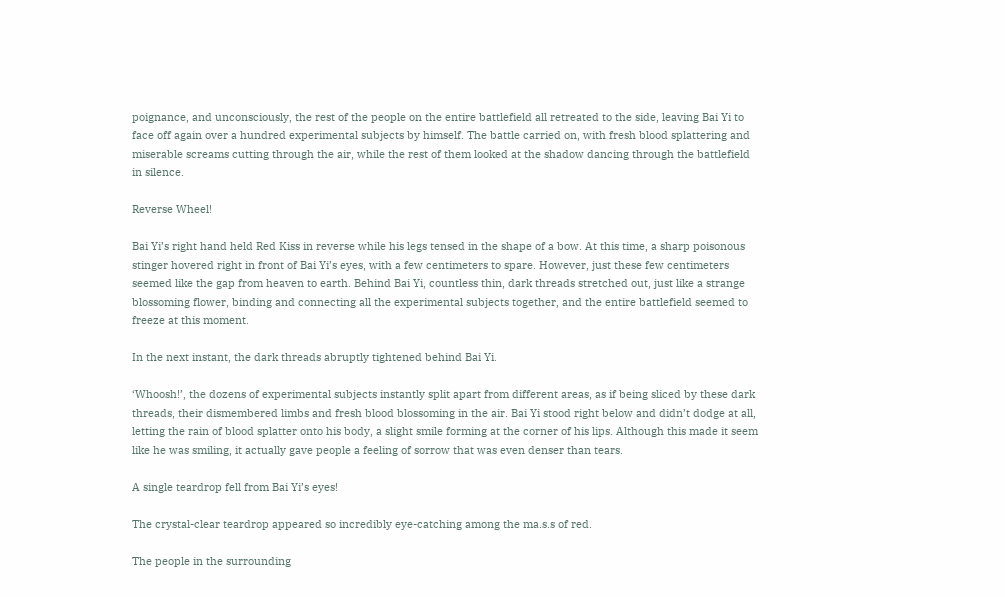poignance, and unconsciously, the rest of the people on the entire battlefield all retreated to the side, leaving Bai Yi to face off again over a hundred experimental subjects by himself. The battle carried on, with fresh blood splattering and miserable screams cutting through the air, while the rest of them looked at the shadow dancing through the battlefield in silence.

Reverse Wheel!

Bai Yi’s right hand held Red Kiss in reverse while his legs tensed in the shape of a bow. At this time, a sharp poisonous stinger hovered right in front of Bai Yi’s eyes, with a few centimeters to spare. However, just these few centimeters seemed like the gap from heaven to earth. Behind Bai Yi, countless thin, dark threads stretched out, just like a strange blossoming flower, binding and connecting all the experimental subjects together, and the entire battlefield seemed to freeze at this moment.

In the next instant, the dark threads abruptly tightened behind Bai Yi.

‘Whoosh!’, the dozens of experimental subjects instantly split apart from different areas, as if being sliced by these dark threads, their dismembered limbs and fresh blood blossoming in the air. Bai Yi stood right below and didn’t dodge at all, letting the rain of blood splatter onto his body, a slight smile forming at the corner of his lips. Although this made it seem like he was smiling, it actually gave people a feeling of sorrow that was even denser than tears.

A single teardrop fell from Bai Yi’s eyes!

The crystal-clear teardrop appeared so incredibly eye-catching among the ma.s.s of red.

The people in the surrounding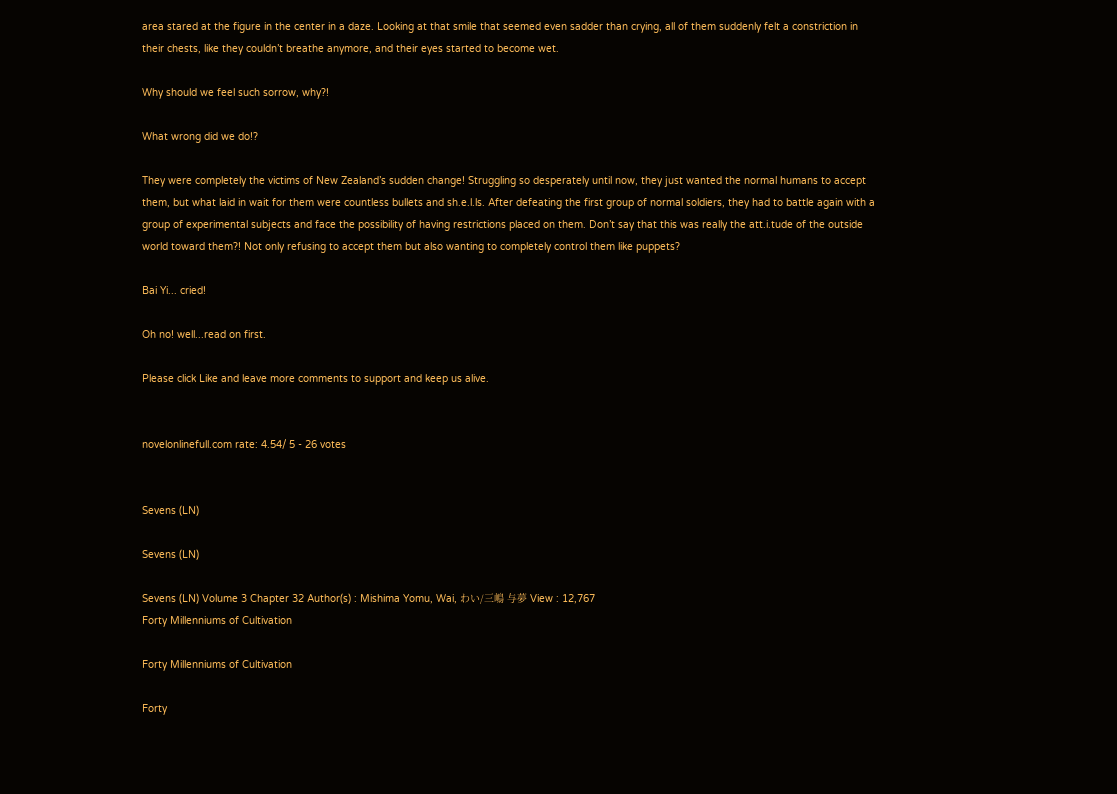area stared at the figure in the center in a daze. Looking at that smile that seemed even sadder than crying, all of them suddenly felt a constriction in their chests, like they couldn’t breathe anymore, and their eyes started to become wet.

Why should we feel such sorrow, why?!

What wrong did we do!?

They were completely the victims of New Zealand’s sudden change! Struggling so desperately until now, they just wanted the normal humans to accept them, but what laid in wait for them were countless bullets and sh.e.l.ls. After defeating the first group of normal soldiers, they had to battle again with a group of experimental subjects and face the possibility of having restrictions placed on them. Don’t say that this was really the att.i.tude of the outside world toward them?! Not only refusing to accept them but also wanting to completely control them like puppets?

Bai Yi... cried!

Oh no! well...read on first.

Please click Like and leave more comments to support and keep us alive.


novelonlinefull.com rate: 4.54/ 5 - 26 votes


Sevens (LN)

Sevens (LN)

Sevens (LN) Volume 3 Chapter 32 Author(s) : Mishima Yomu, Wai, わい/三嶋 与夢 View : 12,767
Forty Millenniums of Cultivation

Forty Millenniums of Cultivation

Forty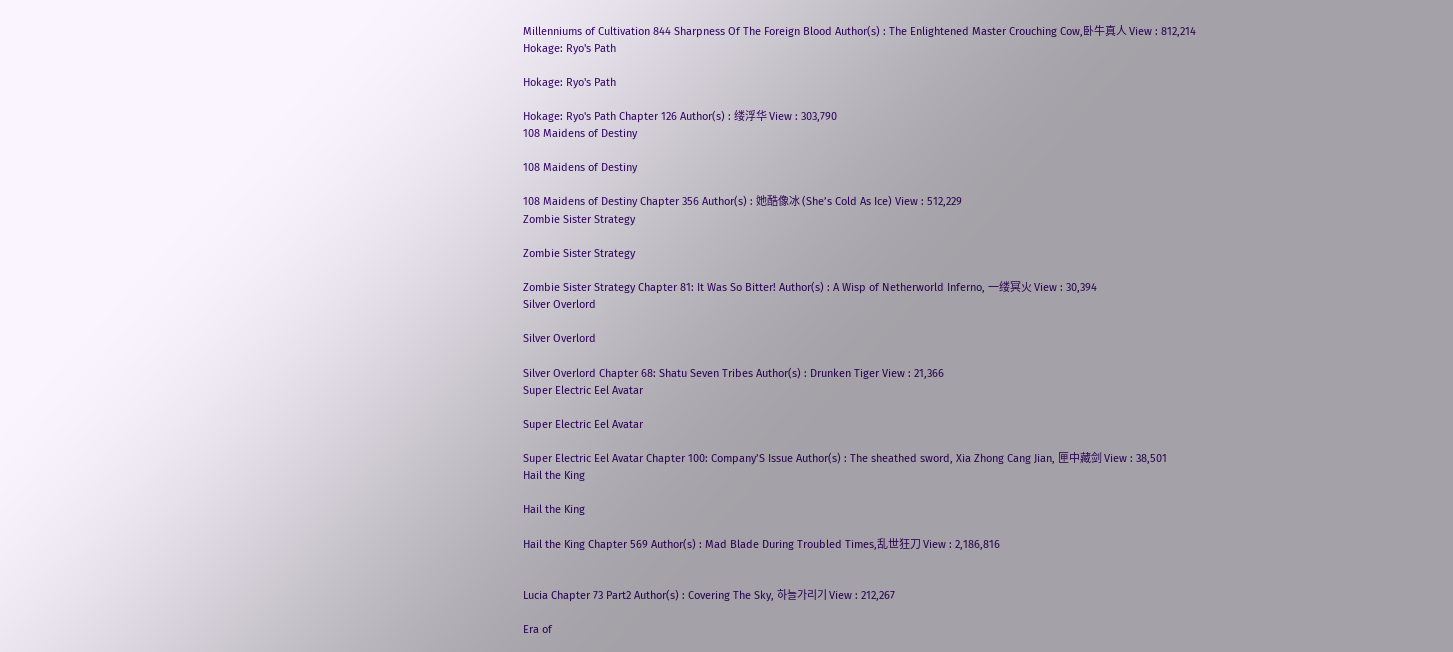Millenniums of Cultivation 844 Sharpness Of The Foreign Blood Author(s) : The Enlightened Master Crouching Cow,卧牛真人 View : 812,214
Hokage: Ryo's Path

Hokage: Ryo's Path

Hokage: Ryo's Path Chapter 126 Author(s) : 缕浮华 View : 303,790
108 Maidens of Destiny

108 Maidens of Destiny

108 Maidens of Destiny Chapter 356 Author(s) : 她酷像冰 (She’s Cold As Ice) View : 512,229
Zombie Sister Strategy

Zombie Sister Strategy

Zombie Sister Strategy Chapter 81: It Was So Bitter! Author(s) : A Wisp of Netherworld Inferno, 一缕冥火 View : 30,394
Silver Overlord

Silver Overlord

Silver Overlord Chapter 68: Shatu Seven Tribes Author(s) : Drunken Tiger View : 21,366
Super Electric Eel Avatar

Super Electric Eel Avatar

Super Electric Eel Avatar Chapter 100: Company’S Issue Author(s) : The sheathed sword, Xia Zhong Cang Jian, 匣中藏剑 View : 38,501
Hail the King

Hail the King

Hail the King Chapter 569 Author(s) : Mad Blade During Troubled Times,乱世狂刀 View : 2,186,816


Lucia Chapter 73 Part2 Author(s) : Covering The Sky, 하늘가리기 View : 212,267

Era of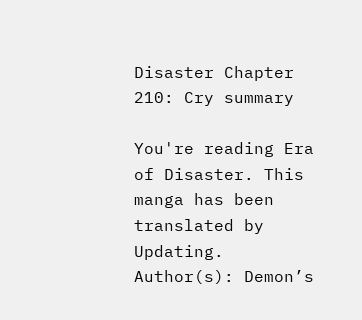Disaster Chapter 210: Cry summary

You're reading Era of Disaster. This manga has been translated by Updating. Author(s): Demon’s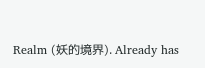Realm (妖的境界). Already has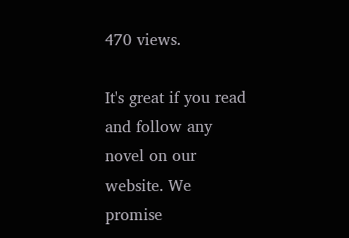470 views.

It's great if you read and follow any novel on our website. We promise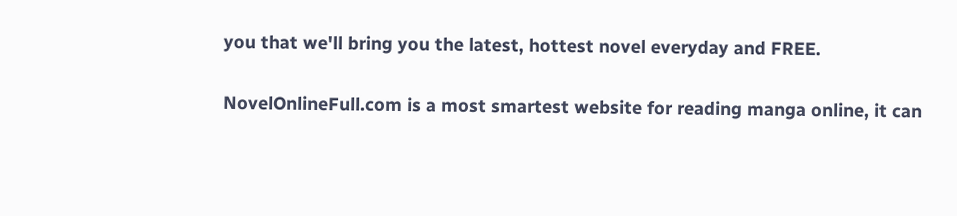you that we'll bring you the latest, hottest novel everyday and FREE.

NovelOnlineFull.com is a most smartest website for reading manga online, it can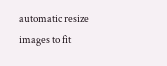automatic resize images to fit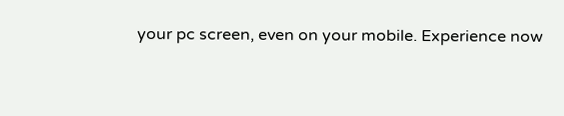your pc screen, even on your mobile. Experience now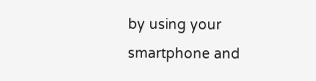by using your smartphone and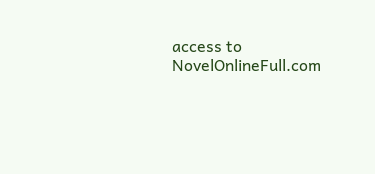access to NovelOnlineFull.com